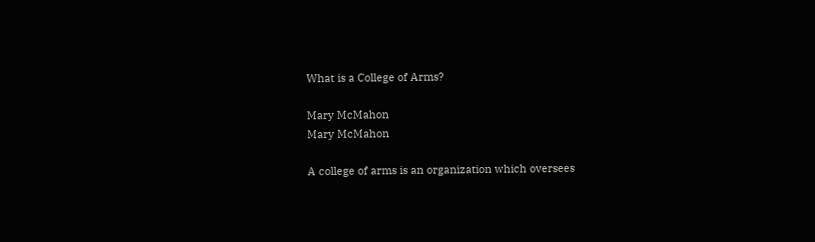What is a College of Arms?

Mary McMahon
Mary McMahon

A college of arms is an organization which oversees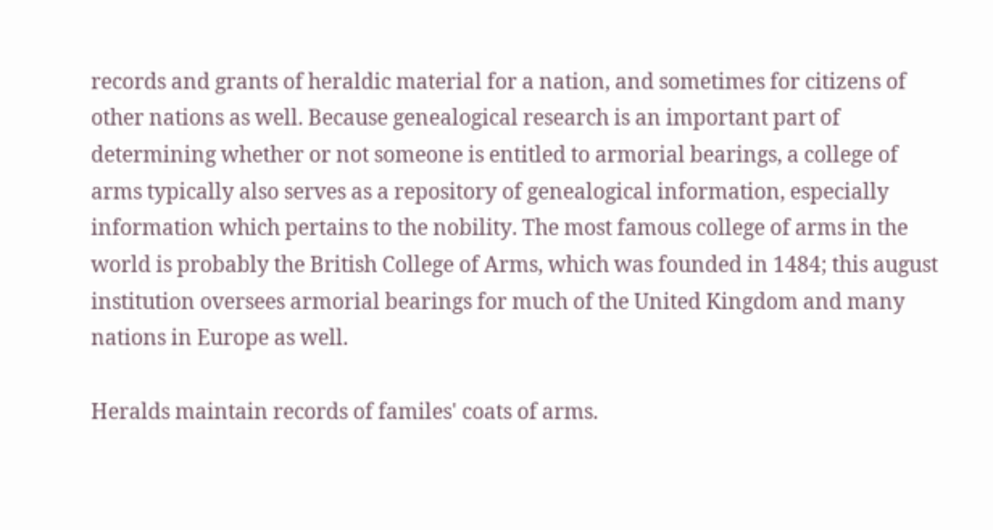records and grants of heraldic material for a nation, and sometimes for citizens of other nations as well. Because genealogical research is an important part of determining whether or not someone is entitled to armorial bearings, a college of arms typically also serves as a repository of genealogical information, especially information which pertains to the nobility. The most famous college of arms in the world is probably the British College of Arms, which was founded in 1484; this august institution oversees armorial bearings for much of the United Kingdom and many nations in Europe as well.

Heralds maintain records of familes' coats of arms.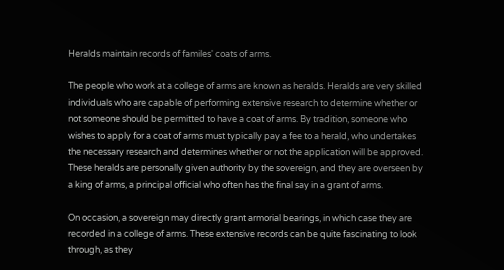Heralds maintain records of familes' coats of arms.

The people who work at a college of arms are known as heralds. Heralds are very skilled individuals who are capable of performing extensive research to determine whether or not someone should be permitted to have a coat of arms. By tradition, someone who wishes to apply for a coat of arms must typically pay a fee to a herald, who undertakes the necessary research and determines whether or not the application will be approved. These heralds are personally given authority by the sovereign, and they are overseen by a king of arms, a principal official who often has the final say in a grant of arms.

On occasion, a sovereign may directly grant armorial bearings, in which case they are recorded in a college of arms. These extensive records can be quite fascinating to look through, as they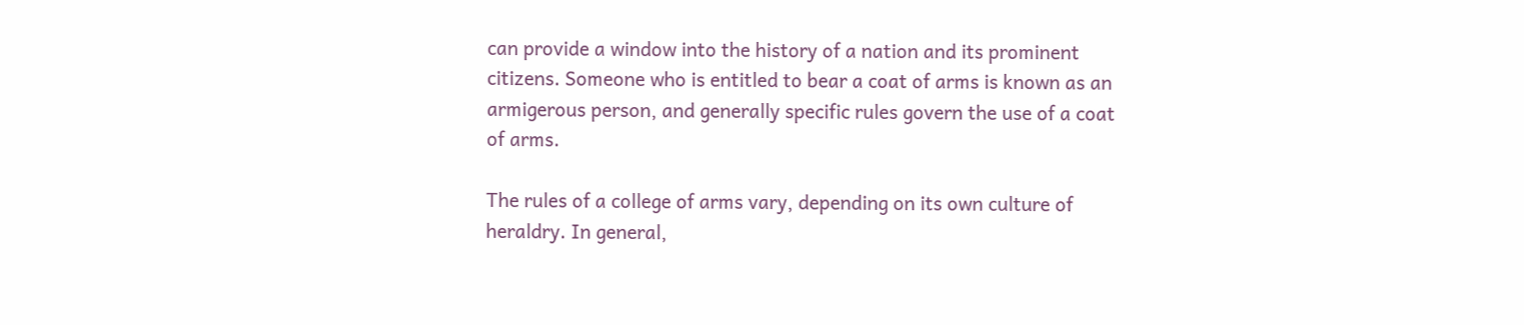can provide a window into the history of a nation and its prominent citizens. Someone who is entitled to bear a coat of arms is known as an armigerous person, and generally specific rules govern the use of a coat of arms.

The rules of a college of arms vary, depending on its own culture of heraldry. In general,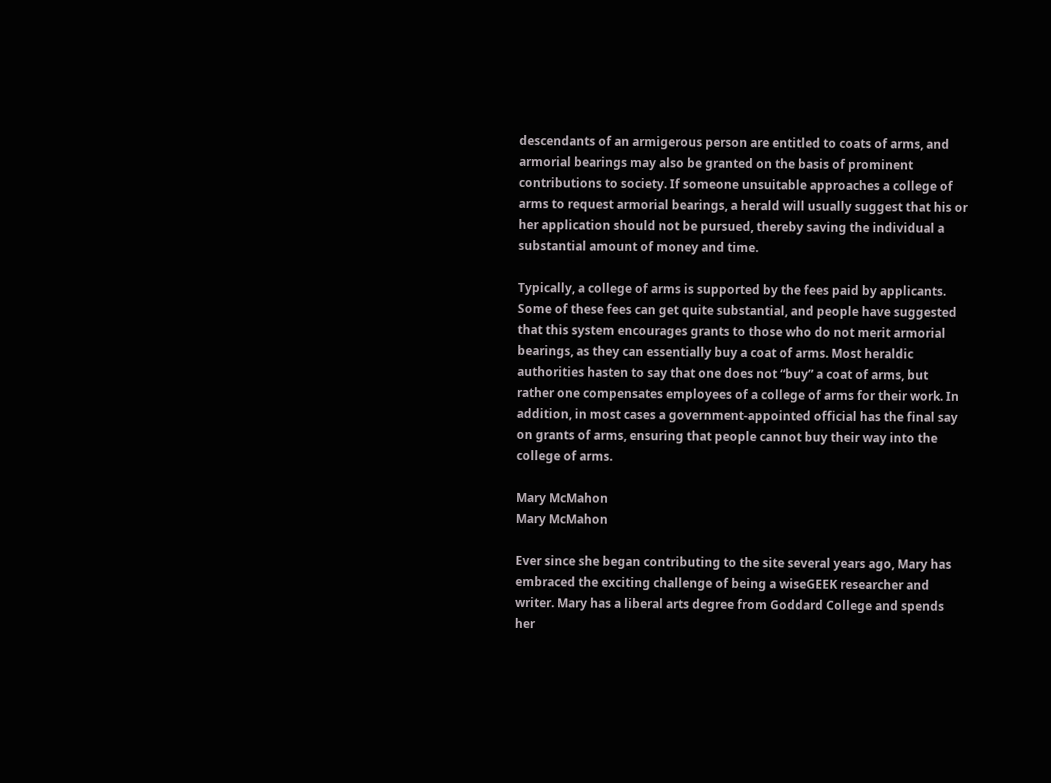descendants of an armigerous person are entitled to coats of arms, and armorial bearings may also be granted on the basis of prominent contributions to society. If someone unsuitable approaches a college of arms to request armorial bearings, a herald will usually suggest that his or her application should not be pursued, thereby saving the individual a substantial amount of money and time.

Typically, a college of arms is supported by the fees paid by applicants. Some of these fees can get quite substantial, and people have suggested that this system encourages grants to those who do not merit armorial bearings, as they can essentially buy a coat of arms. Most heraldic authorities hasten to say that one does not “buy” a coat of arms, but rather one compensates employees of a college of arms for their work. In addition, in most cases a government-appointed official has the final say on grants of arms, ensuring that people cannot buy their way into the college of arms.

Mary McMahon
Mary McMahon

Ever since she began contributing to the site several years ago, Mary has embraced the exciting challenge of being a wiseGEEK researcher and writer. Mary has a liberal arts degree from Goddard College and spends her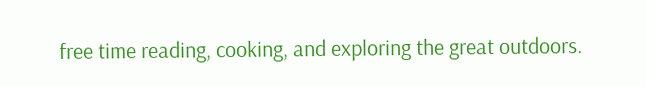free time reading, cooking, and exploring the great outdoors.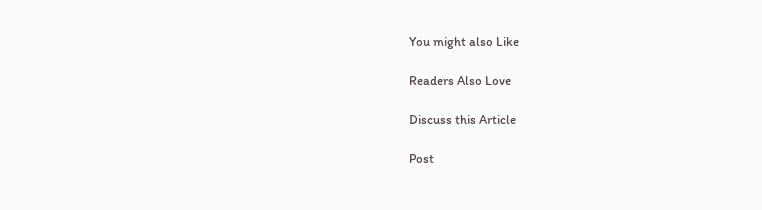You might also Like

Readers Also Love

Discuss this Article

Post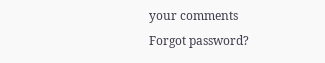your comments
Forgot password?